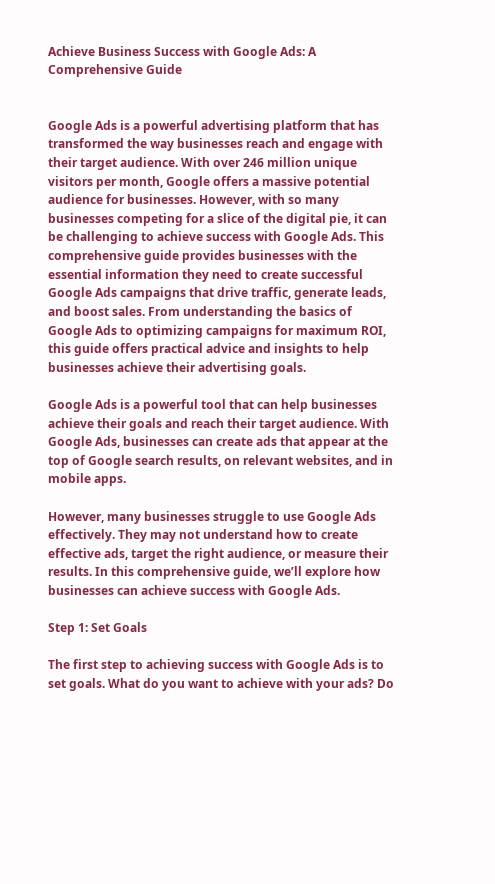Achieve Business Success with Google Ads: A Comprehensive Guide


Google Ads is a powerful advertising platform that has transformed the way businesses reach and engage with their target audience. With over 246 million unique visitors per month, Google offers a massive potential audience for businesses. However, with so many businesses competing for a slice of the digital pie, it can be challenging to achieve success with Google Ads. This comprehensive guide provides businesses with the essential information they need to create successful Google Ads campaigns that drive traffic, generate leads, and boost sales. From understanding the basics of Google Ads to optimizing campaigns for maximum ROI, this guide offers practical advice and insights to help businesses achieve their advertising goals.

Google Ads is a powerful tool that can help businesses achieve their goals and reach their target audience. With Google Ads, businesses can create ads that appear at the top of Google search results, on relevant websites, and in mobile apps.

However, many businesses struggle to use Google Ads effectively. They may not understand how to create effective ads, target the right audience, or measure their results. In this comprehensive guide, we’ll explore how businesses can achieve success with Google Ads.

Step 1: Set Goals

The first step to achieving success with Google Ads is to set goals. What do you want to achieve with your ads? Do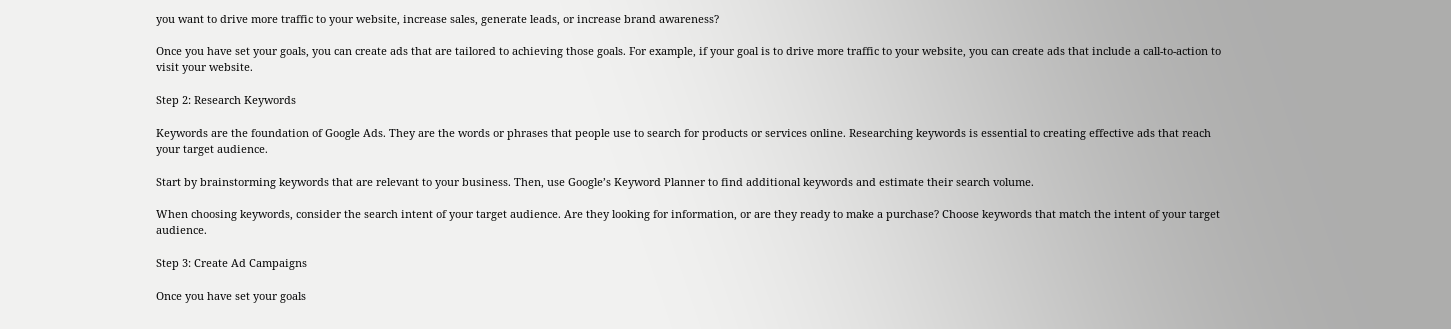you want to drive more traffic to your website, increase sales, generate leads, or increase brand awareness?

Once you have set your goals, you can create ads that are tailored to achieving those goals. For example, if your goal is to drive more traffic to your website, you can create ads that include a call-to-action to visit your website.

Step 2: Research Keywords

Keywords are the foundation of Google Ads. They are the words or phrases that people use to search for products or services online. Researching keywords is essential to creating effective ads that reach your target audience.

Start by brainstorming keywords that are relevant to your business. Then, use Google’s Keyword Planner to find additional keywords and estimate their search volume.

When choosing keywords, consider the search intent of your target audience. Are they looking for information, or are they ready to make a purchase? Choose keywords that match the intent of your target audience.

Step 3: Create Ad Campaigns

Once you have set your goals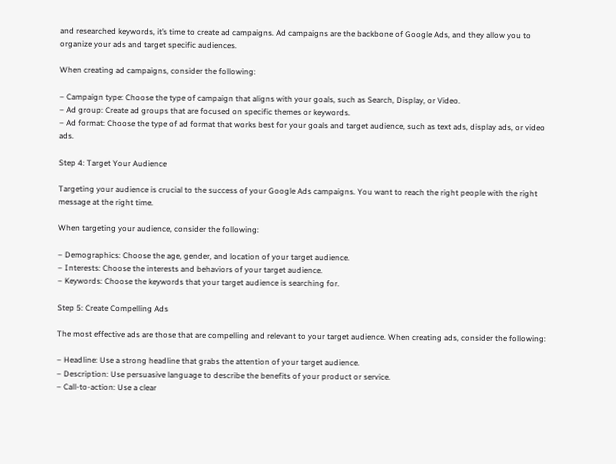and researched keywords, it’s time to create ad campaigns. Ad campaigns are the backbone of Google Ads, and they allow you to organize your ads and target specific audiences.

When creating ad campaigns, consider the following:

– Campaign type: Choose the type of campaign that aligns with your goals, such as Search, Display, or Video.
– Ad group: Create ad groups that are focused on specific themes or keywords.
– Ad format: Choose the type of ad format that works best for your goals and target audience, such as text ads, display ads, or video ads.

Step 4: Target Your Audience

Targeting your audience is crucial to the success of your Google Ads campaigns. You want to reach the right people with the right message at the right time.

When targeting your audience, consider the following:

– Demographics: Choose the age, gender, and location of your target audience.
– Interests: Choose the interests and behaviors of your target audience.
– Keywords: Choose the keywords that your target audience is searching for.

Step 5: Create Compelling Ads

The most effective ads are those that are compelling and relevant to your target audience. When creating ads, consider the following:

– Headline: Use a strong headline that grabs the attention of your target audience.
– Description: Use persuasive language to describe the benefits of your product or service.
– Call-to-action: Use a clear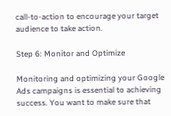call-to-action to encourage your target audience to take action.

Step 6: Monitor and Optimize

Monitoring and optimizing your Google Ads campaigns is essential to achieving success. You want to make sure that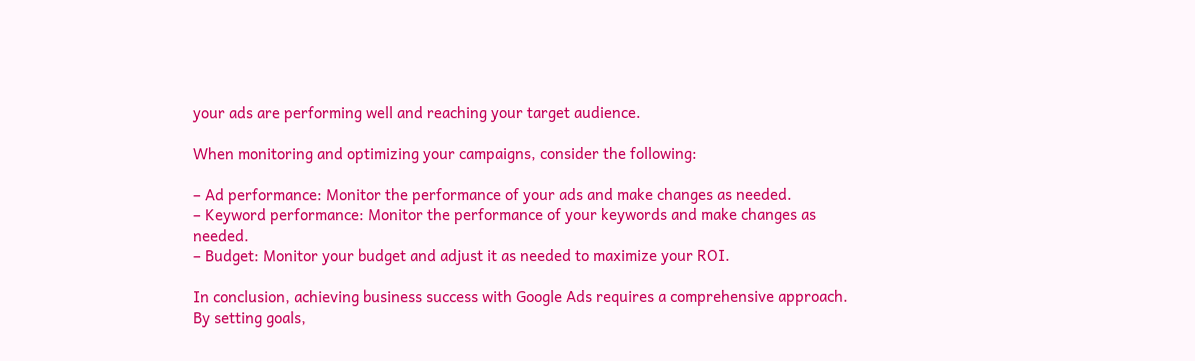your ads are performing well and reaching your target audience.

When monitoring and optimizing your campaigns, consider the following:

– Ad performance: Monitor the performance of your ads and make changes as needed.
– Keyword performance: Monitor the performance of your keywords and make changes as needed.
– Budget: Monitor your budget and adjust it as needed to maximize your ROI.

In conclusion, achieving business success with Google Ads requires a comprehensive approach. By setting goals,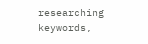researching keywords,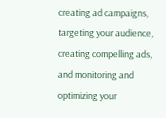creating ad campaigns, targeting your audience, creating compelling ads, and monitoring and optimizing your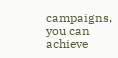campaigns, you can achieve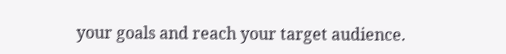your goals and reach your target audience.